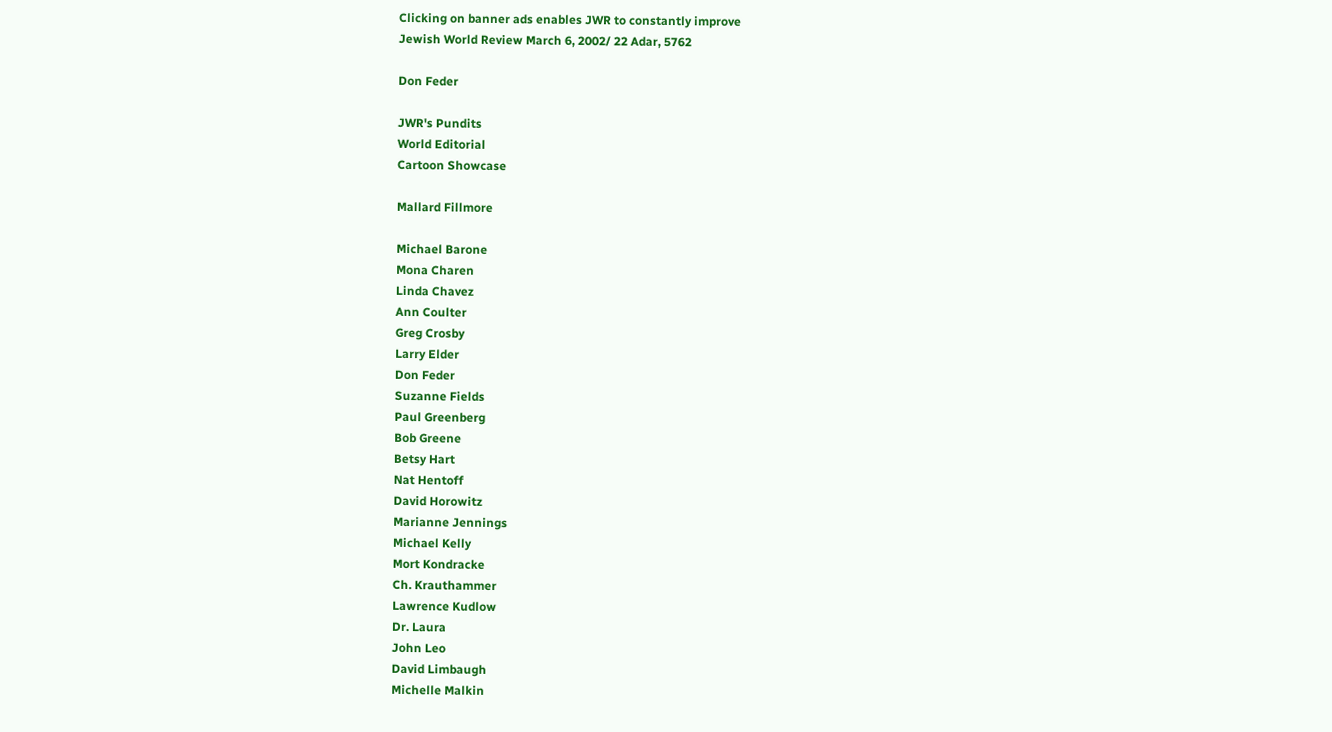Clicking on banner ads enables JWR to constantly improve
Jewish World Review March 6, 2002/ 22 Adar, 5762

Don Feder

JWR's Pundits
World Editorial
Cartoon Showcase

Mallard Fillmore

Michael Barone
Mona Charen
Linda Chavez
Ann Coulter
Greg Crosby
Larry Elder
Don Feder
Suzanne Fields
Paul Greenberg
Bob Greene
Betsy Hart
Nat Hentoff
David Horowitz
Marianne Jennings
Michael Kelly
Mort Kondracke
Ch. Krauthammer
Lawrence Kudlow
Dr. Laura
John Leo
David Limbaugh
Michelle Malkin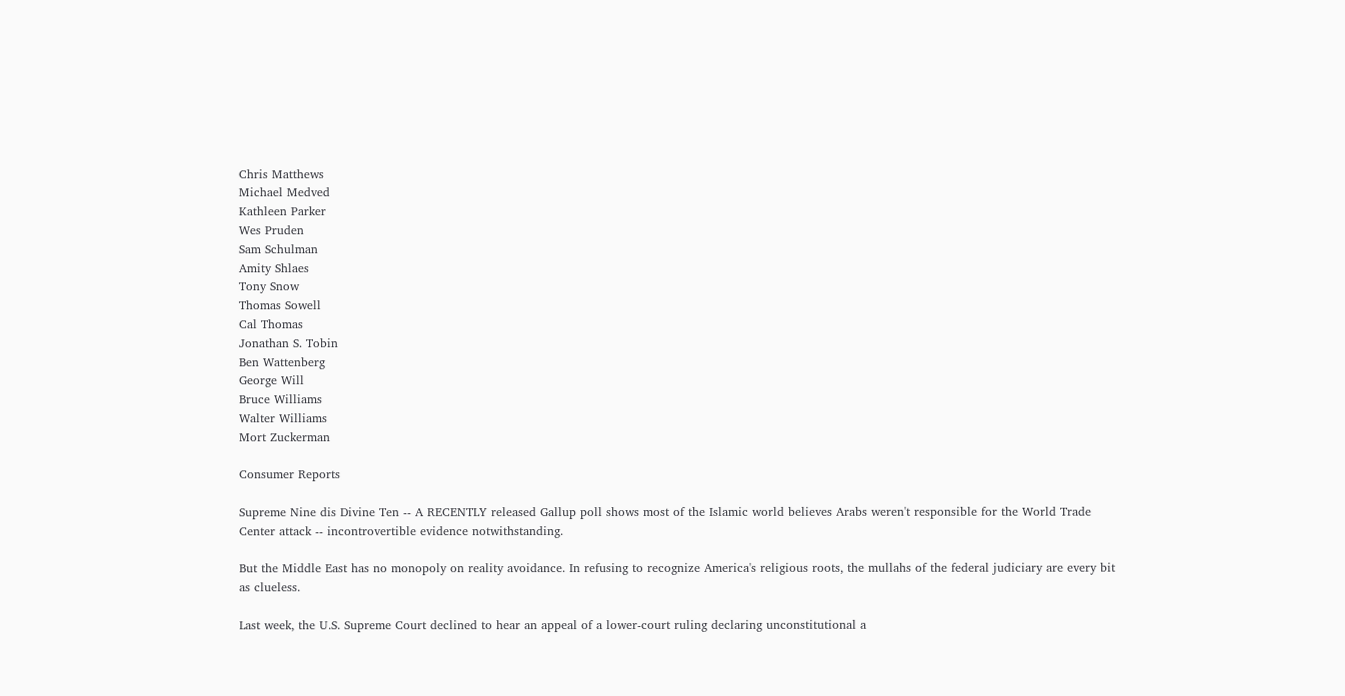Chris Matthews
Michael Medved
Kathleen Parker
Wes Pruden
Sam Schulman
Amity Shlaes
Tony Snow
Thomas Sowell
Cal Thomas
Jonathan S. Tobin
Ben Wattenberg
George Will
Bruce Williams
Walter Williams
Mort Zuckerman

Consumer Reports

Supreme Nine dis Divine Ten -- A RECENTLY released Gallup poll shows most of the Islamic world believes Arabs weren't responsible for the World Trade Center attack -- incontrovertible evidence notwithstanding.

But the Middle East has no monopoly on reality avoidance. In refusing to recognize America's religious roots, the mullahs of the federal judiciary are every bit as clueless.

Last week, the U.S. Supreme Court declined to hear an appeal of a lower-court ruling declaring unconstitutional a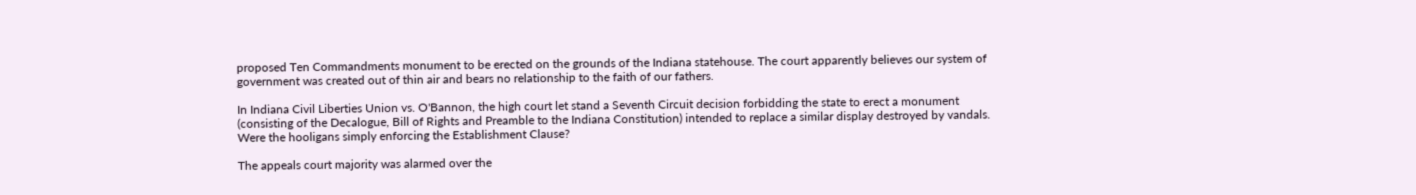proposed Ten Commandments monument to be erected on the grounds of the Indiana statehouse. The court apparently believes our system of government was created out of thin air and bears no relationship to the faith of our fathers.

In Indiana Civil Liberties Union vs. O'Bannon, the high court let stand a Seventh Circuit decision forbidding the state to erect a monument (consisting of the Decalogue, Bill of Rights and Preamble to the Indiana Constitution) intended to replace a similar display destroyed by vandals. Were the hooligans simply enforcing the Establishment Clause?

The appeals court majority was alarmed over the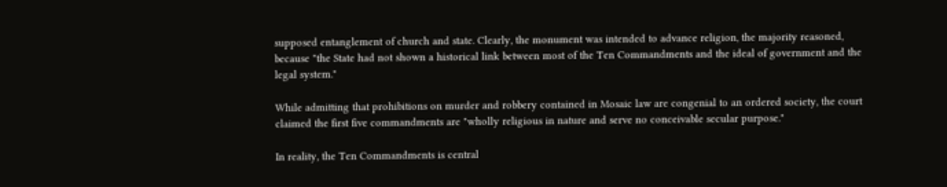supposed entanglement of church and state. Clearly, the monument was intended to advance religion, the majority reasoned, because "the State had not shown a historical link between most of the Ten Commandments and the ideal of government and the legal system."

While admitting that prohibitions on murder and robbery contained in Mosaic law are congenial to an ordered society, the court claimed the first five commandments are "wholly religious in nature and serve no conceivable secular purpose."

In reality, the Ten Commandments is central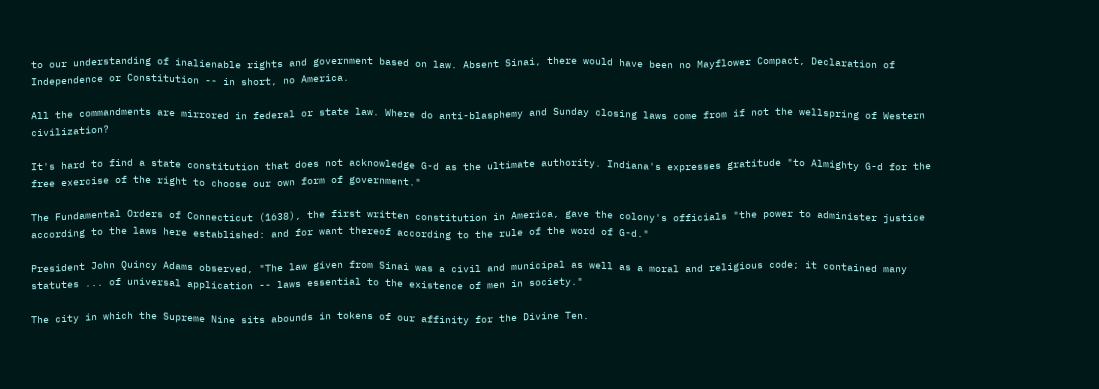to our understanding of inalienable rights and government based on law. Absent Sinai, there would have been no Mayflower Compact, Declaration of Independence or Constitution -- in short, no America.

All the commandments are mirrored in federal or state law. Where do anti-blasphemy and Sunday closing laws come from if not the wellspring of Western civilization?

It's hard to find a state constitution that does not acknowledge G-d as the ultimate authority. Indiana's expresses gratitude "to Almighty G-d for the free exercise of the right to choose our own form of government."

The Fundamental Orders of Connecticut (1638), the first written constitution in America, gave the colony's officials "the power to administer justice according to the laws here established: and for want thereof according to the rule of the word of G-d."

President John Quincy Adams observed, "The law given from Sinai was a civil and municipal as well as a moral and religious code; it contained many statutes ... of universal application -- laws essential to the existence of men in society."

The city in which the Supreme Nine sits abounds in tokens of our affinity for the Divine Ten.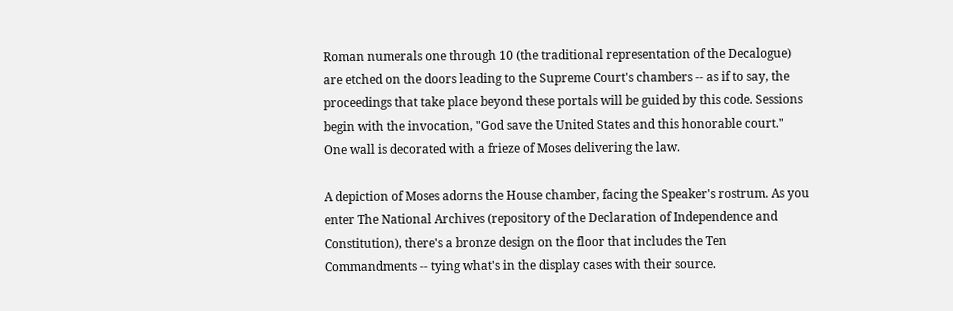Roman numerals one through 10 (the traditional representation of the Decalogue) are etched on the doors leading to the Supreme Court's chambers -- as if to say, the proceedings that take place beyond these portals will be guided by this code. Sessions begin with the invocation, "God save the United States and this honorable court." One wall is decorated with a frieze of Moses delivering the law.

A depiction of Moses adorns the House chamber, facing the Speaker's rostrum. As you enter The National Archives (repository of the Declaration of Independence and Constitution), there's a bronze design on the floor that includes the Ten Commandments -- tying what's in the display cases with their source.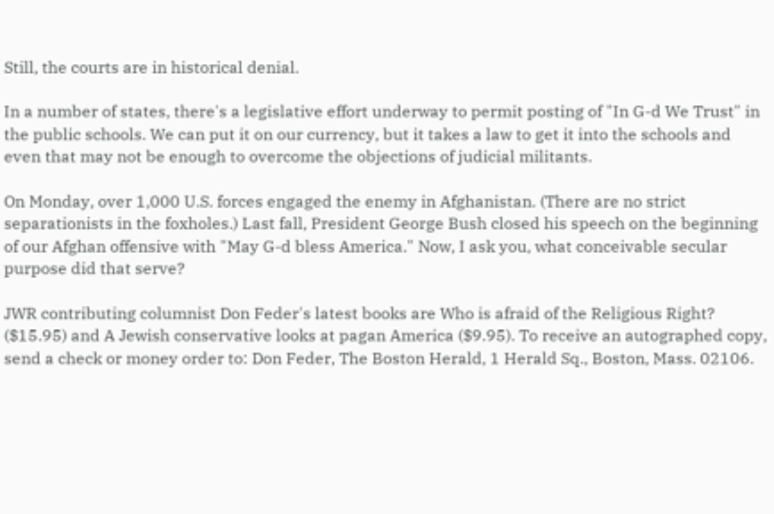Still, the courts are in historical denial.

In a number of states, there's a legislative effort underway to permit posting of "In G-d We Trust" in the public schools. We can put it on our currency, but it takes a law to get it into the schools and even that may not be enough to overcome the objections of judicial militants.

On Monday, over 1,000 U.S. forces engaged the enemy in Afghanistan. (There are no strict separationists in the foxholes.) Last fall, President George Bush closed his speech on the beginning of our Afghan offensive with "May G-d bless America." Now, I ask you, what conceivable secular purpose did that serve?

JWR contributing columnist Don Feder's latest books are Who is afraid of the Religious Right? ($15.95) and A Jewish conservative looks at pagan America ($9.95). To receive an autographed copy, send a check or money order to: Don Feder, The Boston Herald, 1 Herald Sq., Boston, Mass. 02106.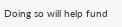Doing so will help fund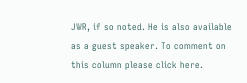JWR, if so noted. He is also available as a guest speaker. To comment on this column please click here.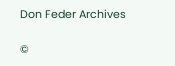Don Feder Archives

©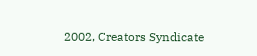2002, Creators Syndicate